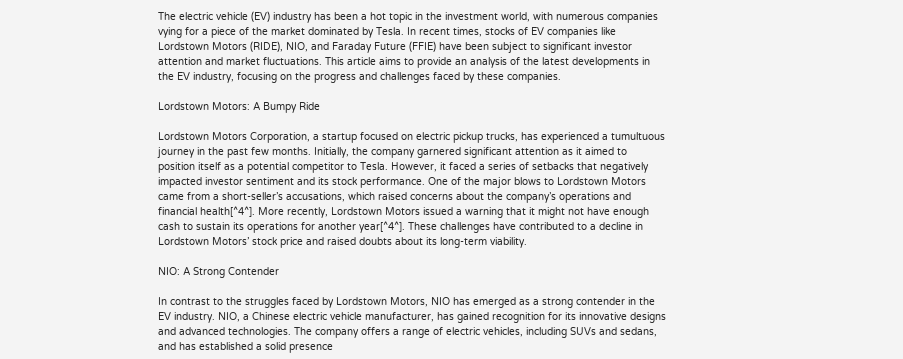The electric vehicle (EV) industry has been a hot topic in the investment world, with numerous companies vying for a piece of the market dominated by Tesla. In recent times, stocks of EV companies like Lordstown Motors (RIDE), NIO, and Faraday Future (FFIE) have been subject to significant investor attention and market fluctuations. This article aims to provide an analysis of the latest developments in the EV industry, focusing on the progress and challenges faced by these companies.

Lordstown Motors: A Bumpy Ride

Lordstown Motors Corporation, a startup focused on electric pickup trucks, has experienced a tumultuous journey in the past few months. Initially, the company garnered significant attention as it aimed to position itself as a potential competitor to Tesla. However, it faced a series of setbacks that negatively impacted investor sentiment and its stock performance. One of the major blows to Lordstown Motors came from a short-seller’s accusations, which raised concerns about the company’s operations and financial health[^4^]. More recently, Lordstown Motors issued a warning that it might not have enough cash to sustain its operations for another year[^4^]. These challenges have contributed to a decline in Lordstown Motors’ stock price and raised doubts about its long-term viability.

NIO: A Strong Contender

In contrast to the struggles faced by Lordstown Motors, NIO has emerged as a strong contender in the EV industry. NIO, a Chinese electric vehicle manufacturer, has gained recognition for its innovative designs and advanced technologies. The company offers a range of electric vehicles, including SUVs and sedans, and has established a solid presence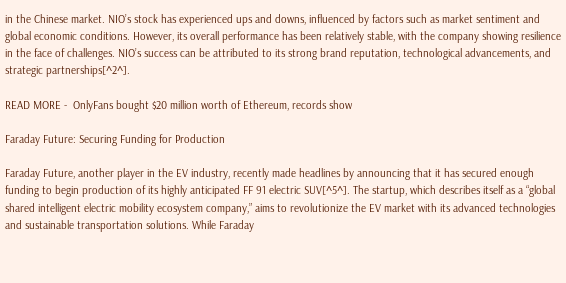in the Chinese market. NIO’s stock has experienced ups and downs, influenced by factors such as market sentiment and global economic conditions. However, its overall performance has been relatively stable, with the company showing resilience in the face of challenges. NIO’s success can be attributed to its strong brand reputation, technological advancements, and strategic partnerships[^2^].

READ MORE -  OnlyFans bought $20 million worth of Ethereum, records show

Faraday Future: Securing Funding for Production

Faraday Future, another player in the EV industry, recently made headlines by announcing that it has secured enough funding to begin production of its highly anticipated FF 91 electric SUV[^5^]. The startup, which describes itself as a “global shared intelligent electric mobility ecosystem company,” aims to revolutionize the EV market with its advanced technologies and sustainable transportation solutions. While Faraday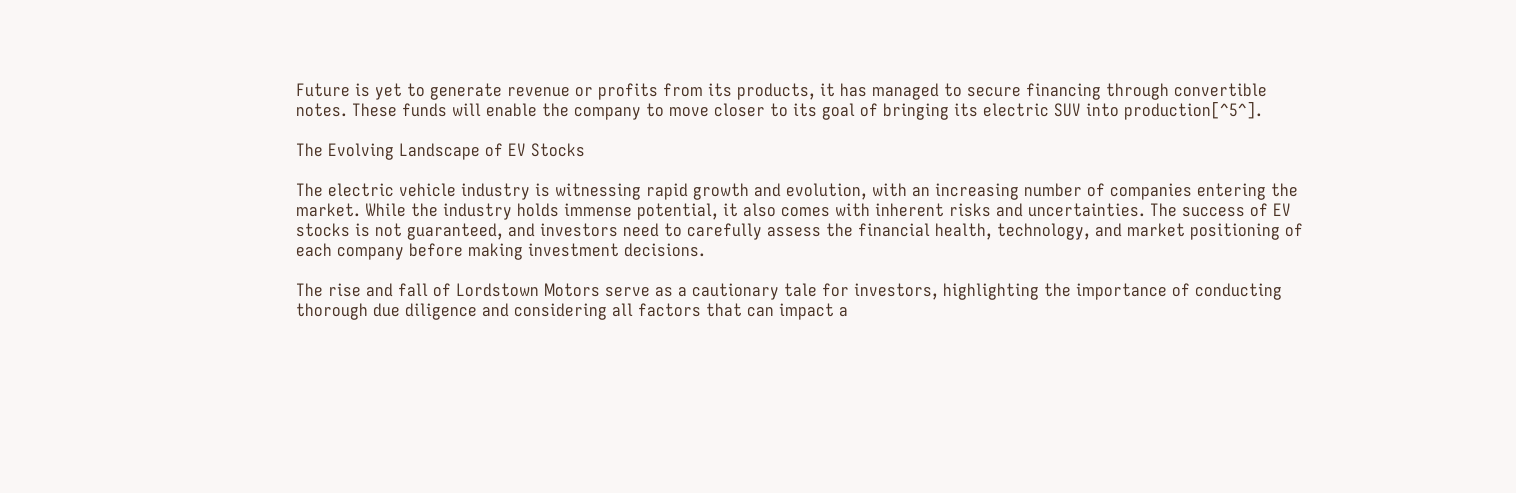Future is yet to generate revenue or profits from its products, it has managed to secure financing through convertible notes. These funds will enable the company to move closer to its goal of bringing its electric SUV into production[^5^].

The Evolving Landscape of EV Stocks

The electric vehicle industry is witnessing rapid growth and evolution, with an increasing number of companies entering the market. While the industry holds immense potential, it also comes with inherent risks and uncertainties. The success of EV stocks is not guaranteed, and investors need to carefully assess the financial health, technology, and market positioning of each company before making investment decisions.

The rise and fall of Lordstown Motors serve as a cautionary tale for investors, highlighting the importance of conducting thorough due diligence and considering all factors that can impact a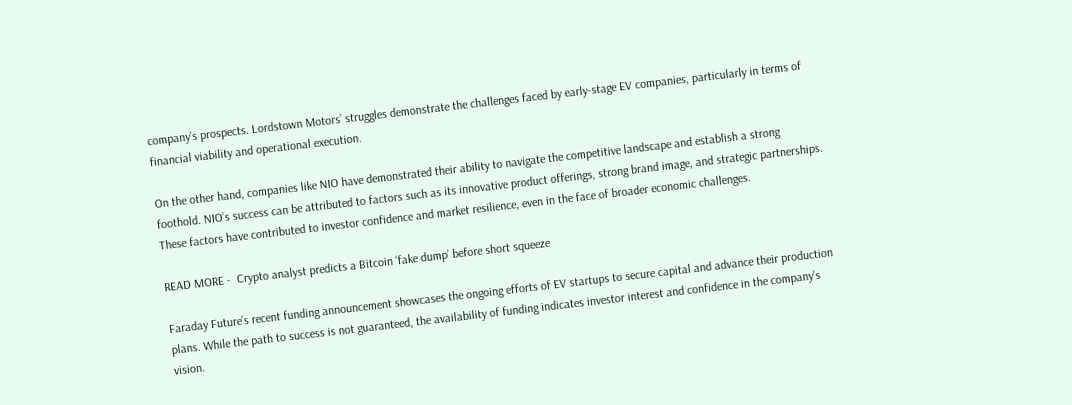company’s prospects. Lordstown Motors’ struggles demonstrate the challenges faced by early-stage EV companies, particularly in terms of financial viability and operational execution.

On the other hand, companies like NIO have demonstrated their ability to navigate the competitive landscape and establish a strong foothold. NIO’s success can be attributed to factors such as its innovative product offerings, strong brand image, and strategic partnerships. These factors have contributed to investor confidence and market resilience, even in the face of broader economic challenges.

READ MORE -  Crypto analyst predicts a Bitcoin ‘fake dump’ before short squeeze

Faraday Future’s recent funding announcement showcases the ongoing efforts of EV startups to secure capital and advance their production plans. While the path to success is not guaranteed, the availability of funding indicates investor interest and confidence in the company’s vision.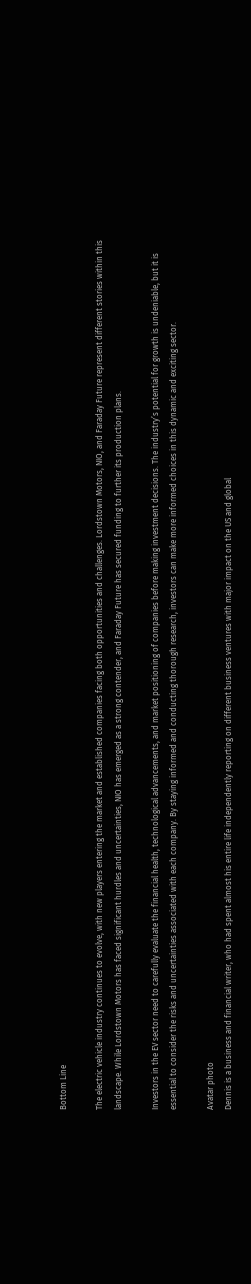Bottom Line

The electric vehicle industry continues to evolve, with new players entering the market and established companies facing both opportunities and challenges. Lordstown Motors, NIO, and Faraday Future represent different stories within this landscape. While Lordstown Motors has faced significant hurdles and uncertainties, NIO has emerged as a strong contender, and Faraday Future has secured funding to further its production plans.

Investors in the EV sector need to carefully evaluate the financial health, technological advancements, and market positioning of companies before making investment decisions. The industry’s potential for growth is undeniable, but it is essential to consider the risks and uncertainties associated with each company. By staying informed and conducting thorough research, investors can make more informed choices in this dynamic and exciting sector.

Avatar photo
Dennis is a business and financial writer, who had spent almost his entire life independently reporting on different business ventures with major impact on the US and global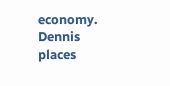economy. Dennis places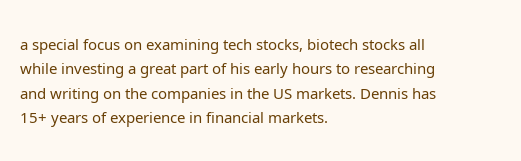a special focus on examining tech stocks, biotech stocks all while investing a great part of his early hours to researching and writing on the companies in the US markets. Dennis has 15+ years of experience in financial markets.